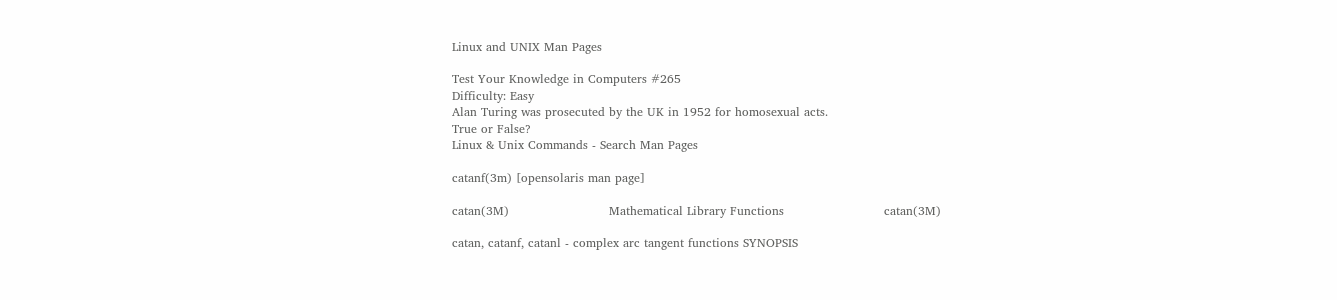Linux and UNIX Man Pages

Test Your Knowledge in Computers #265
Difficulty: Easy
Alan Turing was prosecuted by the UK in 1952 for homosexual acts.
True or False?
Linux & Unix Commands - Search Man Pages

catanf(3m) [opensolaris man page]

catan(3M)                         Mathematical Library Functions                         catan(3M)

catan, catanf, catanl - complex arc tangent functions SYNOPSIS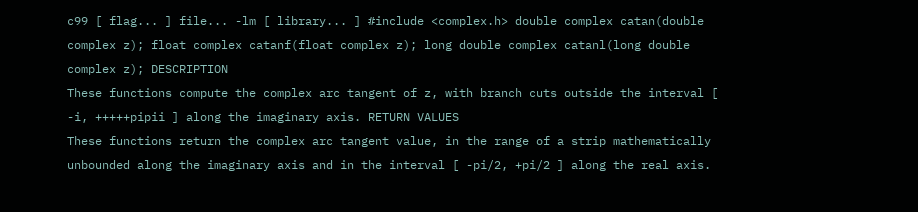c99 [ flag... ] file... -lm [ library... ] #include <complex.h> double complex catan(double complex z); float complex catanf(float complex z); long double complex catanl(long double complex z); DESCRIPTION
These functions compute the complex arc tangent of z, with branch cuts outside the interval [ -i, +++++pipii ] along the imaginary axis. RETURN VALUES
These functions return the complex arc tangent value, in the range of a strip mathematically unbounded along the imaginary axis and in the interval [ -pi/2, +pi/2 ] along the real axis.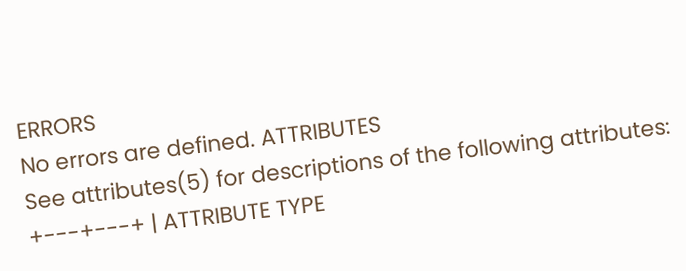ERRORS
No errors are defined. ATTRIBUTES
See attributes(5) for descriptions of the following attributes: +---+---+ | ATTRIBUTE TYPE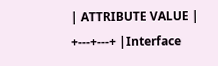| ATTRIBUTE VALUE | +---+---+ |Interface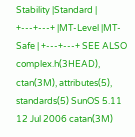Stability |Standard | +---+---+ |MT-Level |MT-Safe | +---+---+ SEE ALSO
complex.h(3HEAD), ctan(3M), attributes(5), standards(5) SunOS 5.11 12 Jul 2006 catan(3M)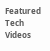Featured Tech Videos